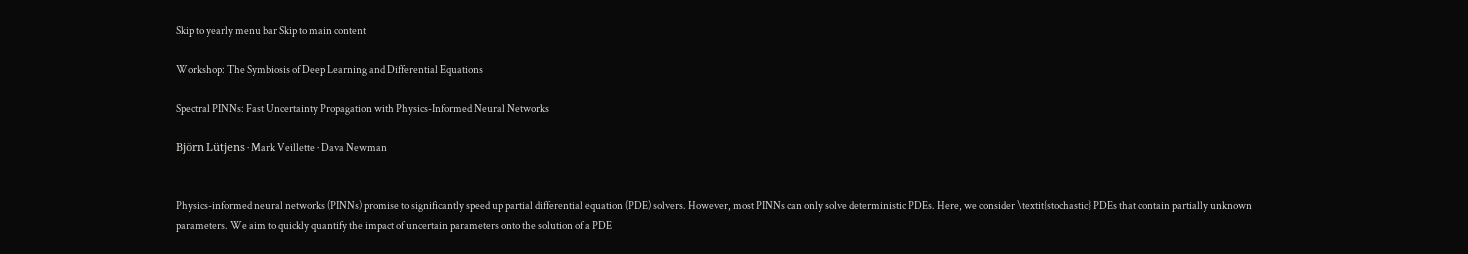Skip to yearly menu bar Skip to main content

Workshop: The Symbiosis of Deep Learning and Differential Equations

Spectral PINNs: Fast Uncertainty Propagation with Physics-Informed Neural Networks

Björn Lütjens · Mark Veillette · Dava Newman


Physics-informed neural networks (PINNs) promise to significantly speed up partial differential equation (PDE) solvers. However, most PINNs can only solve deterministic PDEs. Here, we consider \textit{stochastic} PDEs that contain partially unknown parameters. We aim to quickly quantify the impact of uncertain parameters onto the solution of a PDE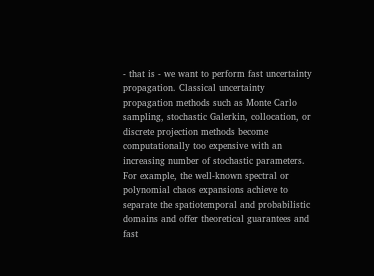- that is - we want to perform fast uncertainty propagation. Classical uncertainty propagation methods such as Monte Carlo sampling, stochastic Galerkin, collocation, or discrete projection methods become computationally too expensive with an increasing number of stochastic parameters. For example, the well-known spectral or polynomial chaos expansions achieve to separate the spatiotemporal and probabilistic domains and offer theoretical guarantees and fast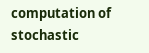computation of stochastic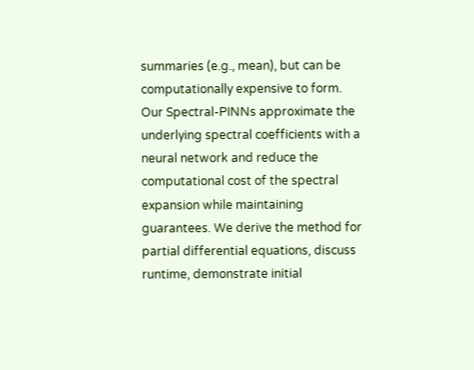summaries (e.g., mean), but can be computationally expensive to form. Our Spectral-PINNs approximate the underlying spectral coefficients with a neural network and reduce the computational cost of the spectral expansion while maintaining guarantees. We derive the method for partial differential equations, discuss runtime, demonstrate initial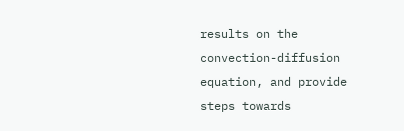results on the convection-diffusion equation, and provide steps towards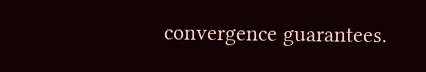convergence guarantees.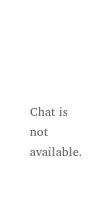Chat is not available.